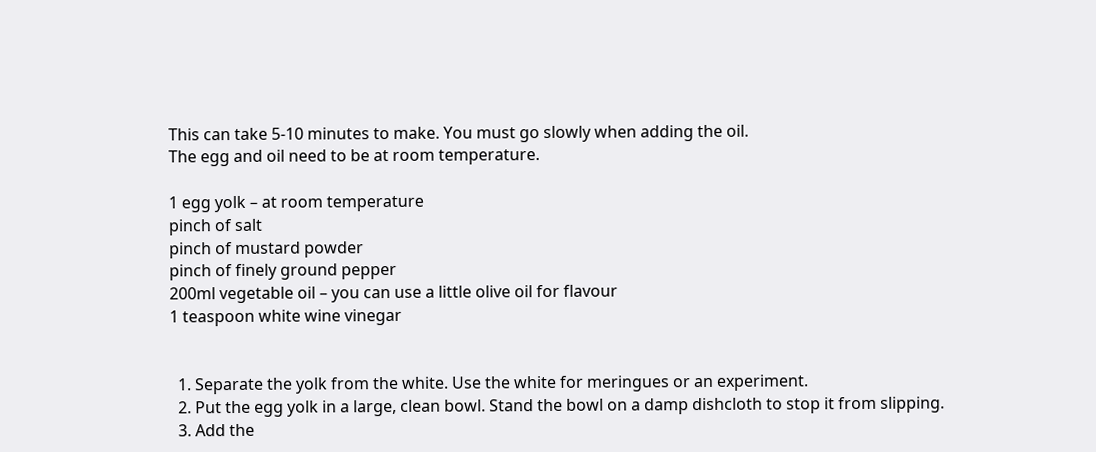This can take 5-10 minutes to make. You must go slowly when adding the oil.
The egg and oil need to be at room temperature.

1 egg yolk – at room temperature
pinch of salt
pinch of mustard powder
pinch of finely ground pepper
200ml vegetable oil – you can use a little olive oil for flavour
1 teaspoon white wine vinegar


  1. Separate the yolk from the white. Use the white for meringues or an experiment.
  2. Put the egg yolk in a large, clean bowl. Stand the bowl on a damp dishcloth to stop it from slipping.
  3. Add the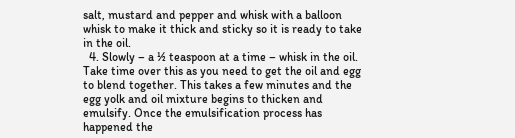salt, mustard and pepper and whisk with a balloon whisk to make it thick and sticky so it is ready to take in the oil.
  4. Slowly – a ½ teaspoon at a time – whisk in the oil. Take time over this as you need to get the oil and egg to blend together. This takes a few minutes and the egg yolk and oil mixture begins to thicken and emulsify. Once the emulsification process has happened the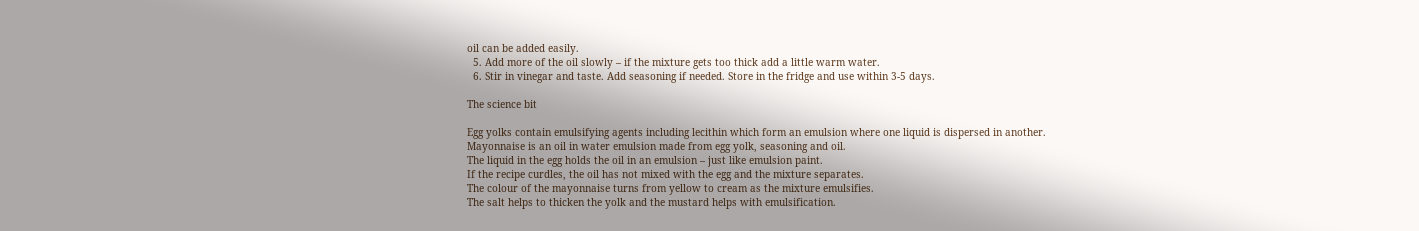oil can be added easily.
  5. Add more of the oil slowly – if the mixture gets too thick add a little warm water.
  6. Stir in vinegar and taste. Add seasoning if needed. Store in the fridge and use within 3-5 days.

The science bit

Egg yolks contain emulsifying agents including lecithin which form an emulsion where one liquid is dispersed in another.
Mayonnaise is an oil in water emulsion made from egg yolk, seasoning and oil.
The liquid in the egg holds the oil in an emulsion – just like emulsion paint.
If the recipe curdles, the oil has not mixed with the egg and the mixture separates.
The colour of the mayonnaise turns from yellow to cream as the mixture emulsifies.
The salt helps to thicken the yolk and the mustard helps with emulsification.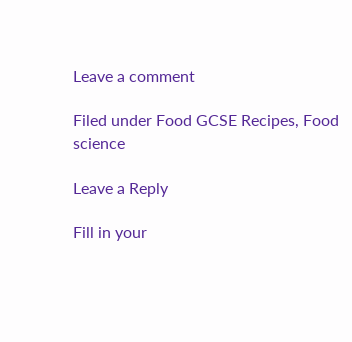Leave a comment

Filed under Food GCSE Recipes, Food science

Leave a Reply

Fill in your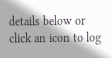details below or click an icon to log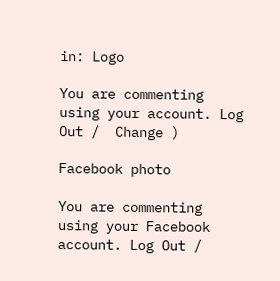in: Logo

You are commenting using your account. Log Out /  Change )

Facebook photo

You are commenting using your Facebook account. Log Out /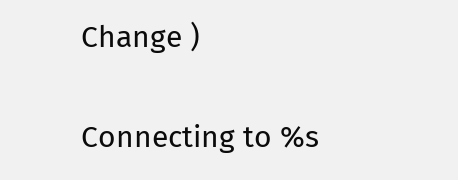Change )

Connecting to %s